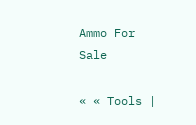Ammo For Sale

« « Tools |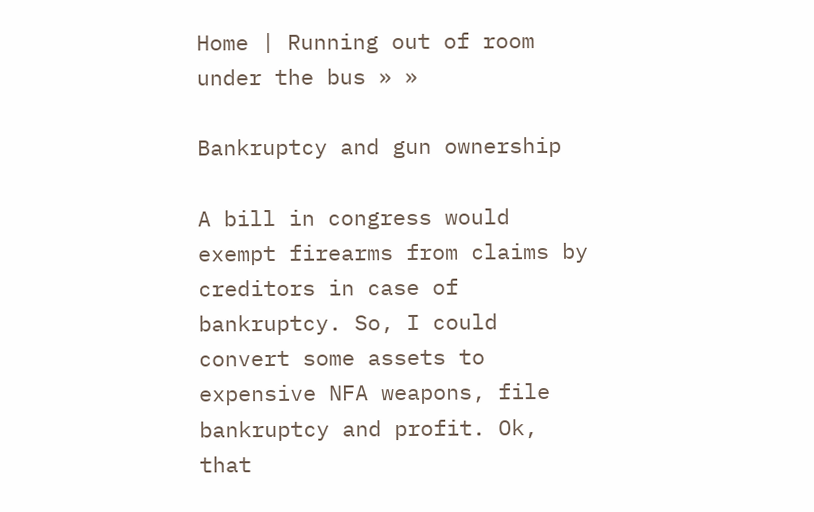Home | Running out of room under the bus » »

Bankruptcy and gun ownership

A bill in congress would exempt firearms from claims by creditors in case of bankruptcy. So, I could convert some assets to expensive NFA weapons, file bankruptcy and profit. Ok, that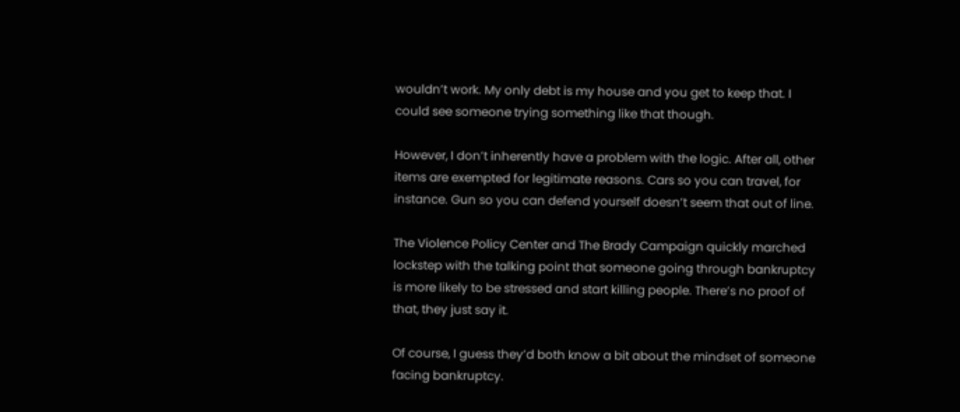wouldn’t work. My only debt is my house and you get to keep that. I could see someone trying something like that though.

However, I don’t inherently have a problem with the logic. After all, other items are exempted for legitimate reasons. Cars so you can travel, for instance. Gun so you can defend yourself doesn’t seem that out of line.

The Violence Policy Center and The Brady Campaign quickly marched lockstep with the talking point that someone going through bankruptcy is more likely to be stressed and start killing people. There’s no proof of that, they just say it.

Of course, I guess they’d both know a bit about the mindset of someone facing bankruptcy.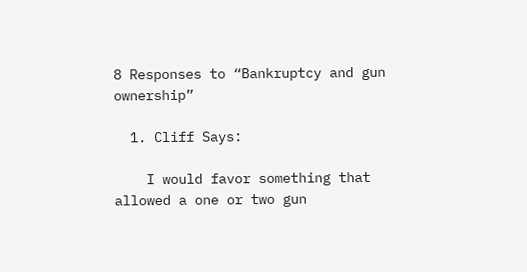8 Responses to “Bankruptcy and gun ownership”

  1. Cliff Says:

    I would favor something that allowed a one or two gun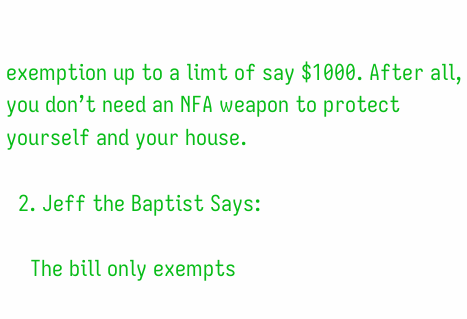exemption up to a limt of say $1000. After all, you don’t need an NFA weapon to protect yourself and your house.

  2. Jeff the Baptist Says:

    The bill only exempts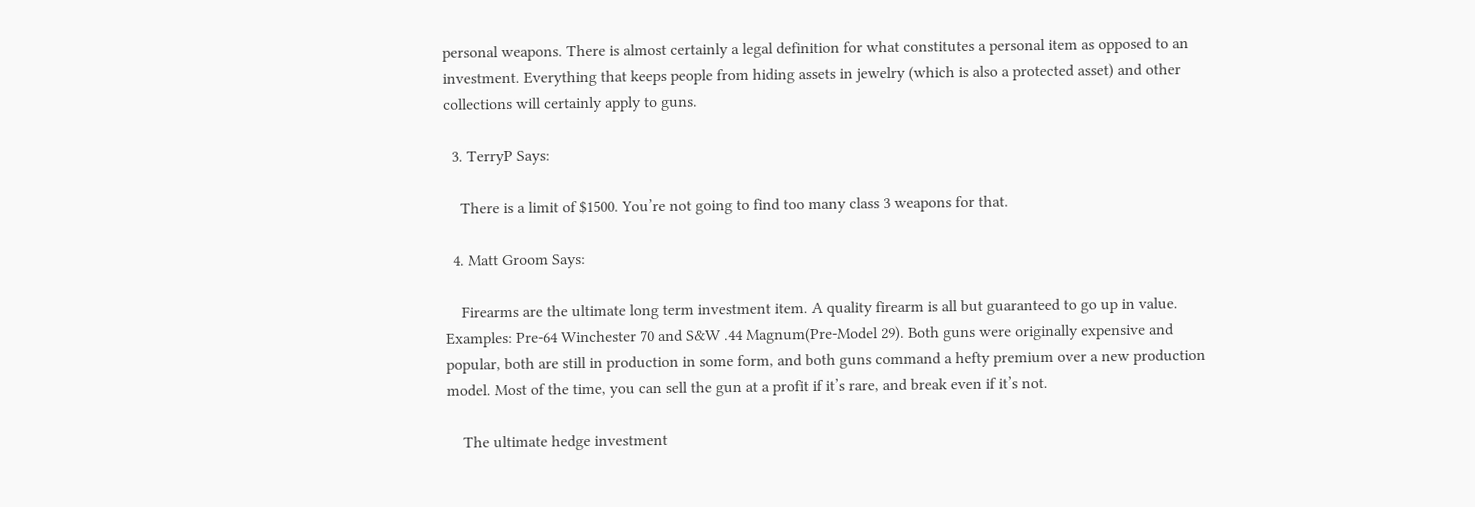personal weapons. There is almost certainly a legal definition for what constitutes a personal item as opposed to an investment. Everything that keeps people from hiding assets in jewelry (which is also a protected asset) and other collections will certainly apply to guns.

  3. TerryP Says:

    There is a limit of $1500. You’re not going to find too many class 3 weapons for that.

  4. Matt Groom Says:

    Firearms are the ultimate long term investment item. A quality firearm is all but guaranteed to go up in value. Examples: Pre-64 Winchester 70 and S&W .44 Magnum(Pre-Model 29). Both guns were originally expensive and popular, both are still in production in some form, and both guns command a hefty premium over a new production model. Most of the time, you can sell the gun at a profit if it’s rare, and break even if it’s not.

    The ultimate hedge investment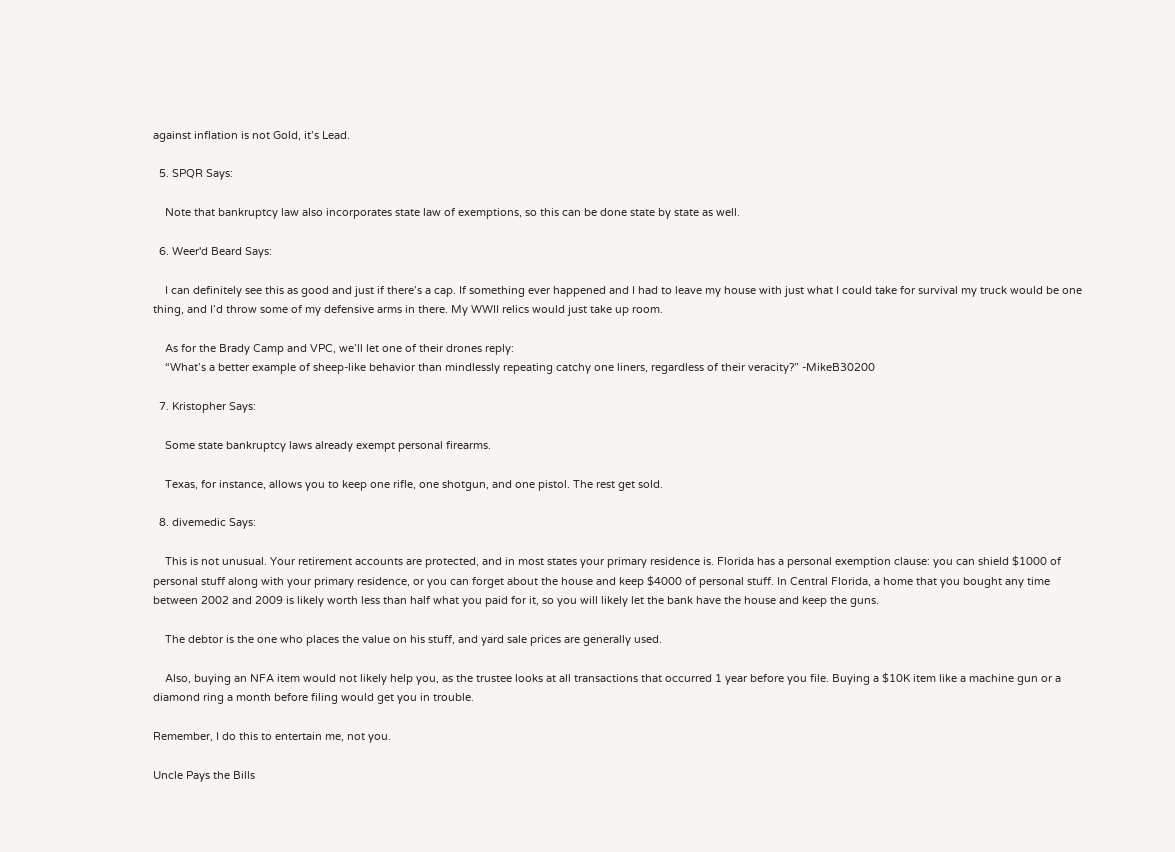against inflation is not Gold, it’s Lead.

  5. SPQR Says:

    Note that bankruptcy law also incorporates state law of exemptions, so this can be done state by state as well.

  6. Weer'd Beard Says:

    I can definitely see this as good and just if there’s a cap. If something ever happened and I had to leave my house with just what I could take for survival my truck would be one thing, and I’d throw some of my defensive arms in there. My WWII relics would just take up room.

    As for the Brady Camp and VPC, we’ll let one of their drones reply:
    “What’s a better example of sheep-like behavior than mindlessly repeating catchy one liners, regardless of their veracity?” -MikeB30200

  7. Kristopher Says:

    Some state bankruptcy laws already exempt personal firearms.

    Texas, for instance, allows you to keep one rifle, one shotgun, and one pistol. The rest get sold.

  8. divemedic Says:

    This is not unusual. Your retirement accounts are protected, and in most states your primary residence is. Florida has a personal exemption clause: you can shield $1000 of personal stuff along with your primary residence, or you can forget about the house and keep $4000 of personal stuff. In Central Florida, a home that you bought any time between 2002 and 2009 is likely worth less than half what you paid for it, so you will likely let the bank have the house and keep the guns.

    The debtor is the one who places the value on his stuff, and yard sale prices are generally used.

    Also, buying an NFA item would not likely help you, as the trustee looks at all transactions that occurred 1 year before you file. Buying a $10K item like a machine gun or a diamond ring a month before filing would get you in trouble.

Remember, I do this to entertain me, not you.

Uncle Pays the Bills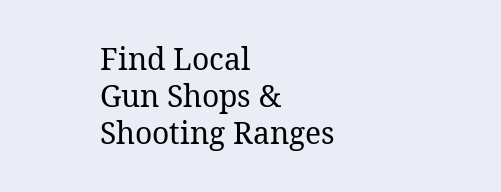Find Local
Gun Shops & Shooting Ranges